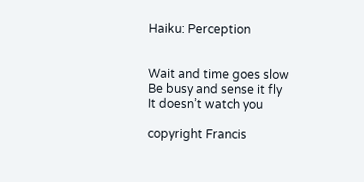Haiku: Perception


Wait and time goes slow
Be busy and sense it fly
It doesn’t watch you

copyright Francis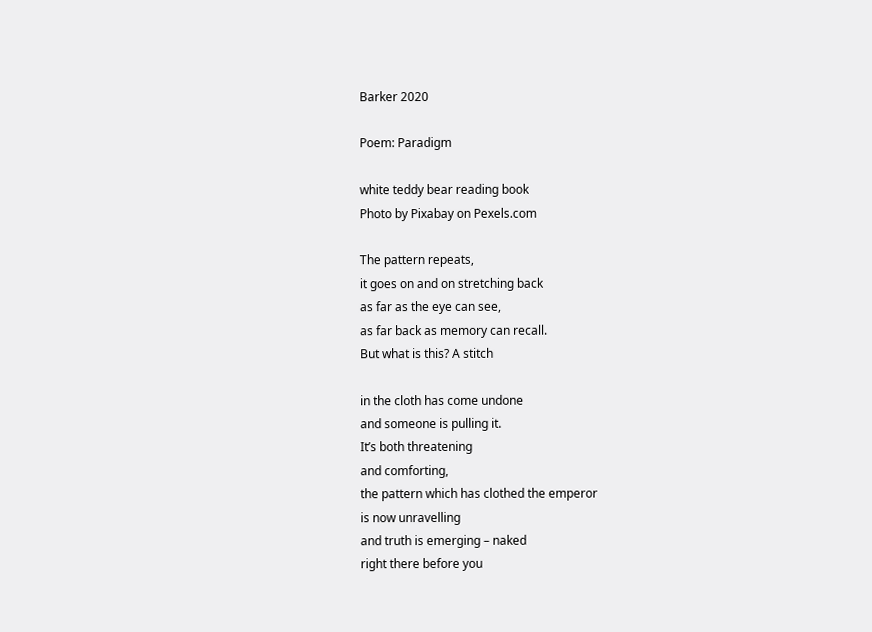Barker 2020

Poem: Paradigm

white teddy bear reading book
Photo by Pixabay on Pexels.com

The pattern repeats,
it goes on and on stretching back
as far as the eye can see,
as far back as memory can recall.
But what is this? A stitch

in the cloth has come undone
and someone is pulling it.
It’s both threatening
and comforting,
the pattern which has clothed the emperor
is now unravelling
and truth is emerging – naked
right there before you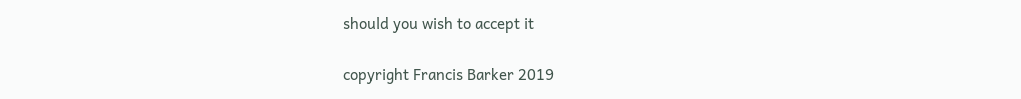should you wish to accept it

copyright Francis Barker 2019